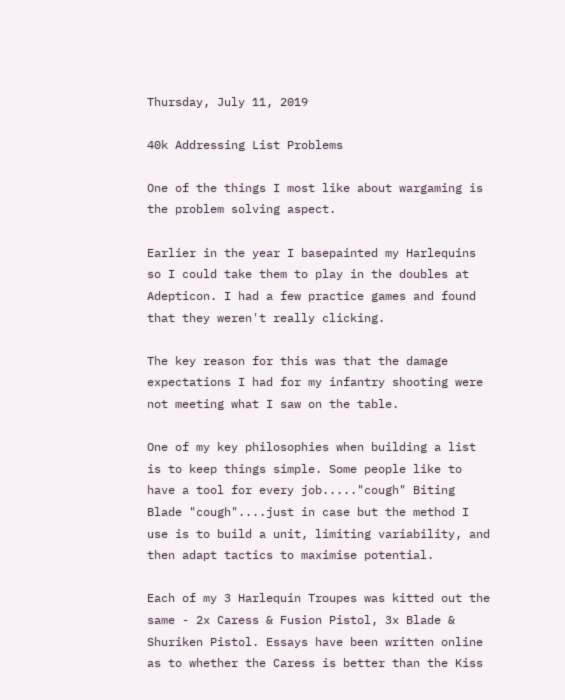Thursday, July 11, 2019

40k Addressing List Problems

One of the things I most like about wargaming is the problem solving aspect.

Earlier in the year I basepainted my Harlequins so I could take them to play in the doubles at Adepticon. I had a few practice games and found that they weren't really clicking.

The key reason for this was that the damage expectations I had for my infantry shooting were not meeting what I saw on the table.

One of my key philosophies when building a list is to keep things simple. Some people like to have a tool for every job....."cough" Biting Blade "cough"....just in case but the method I use is to build a unit, limiting variability, and then adapt tactics to maximise potential.

Each of my 3 Harlequin Troupes was kitted out the same - 2x Caress & Fusion Pistol, 3x Blade & Shuriken Pistol. Essays have been written online as to whether the Caress is better than the Kiss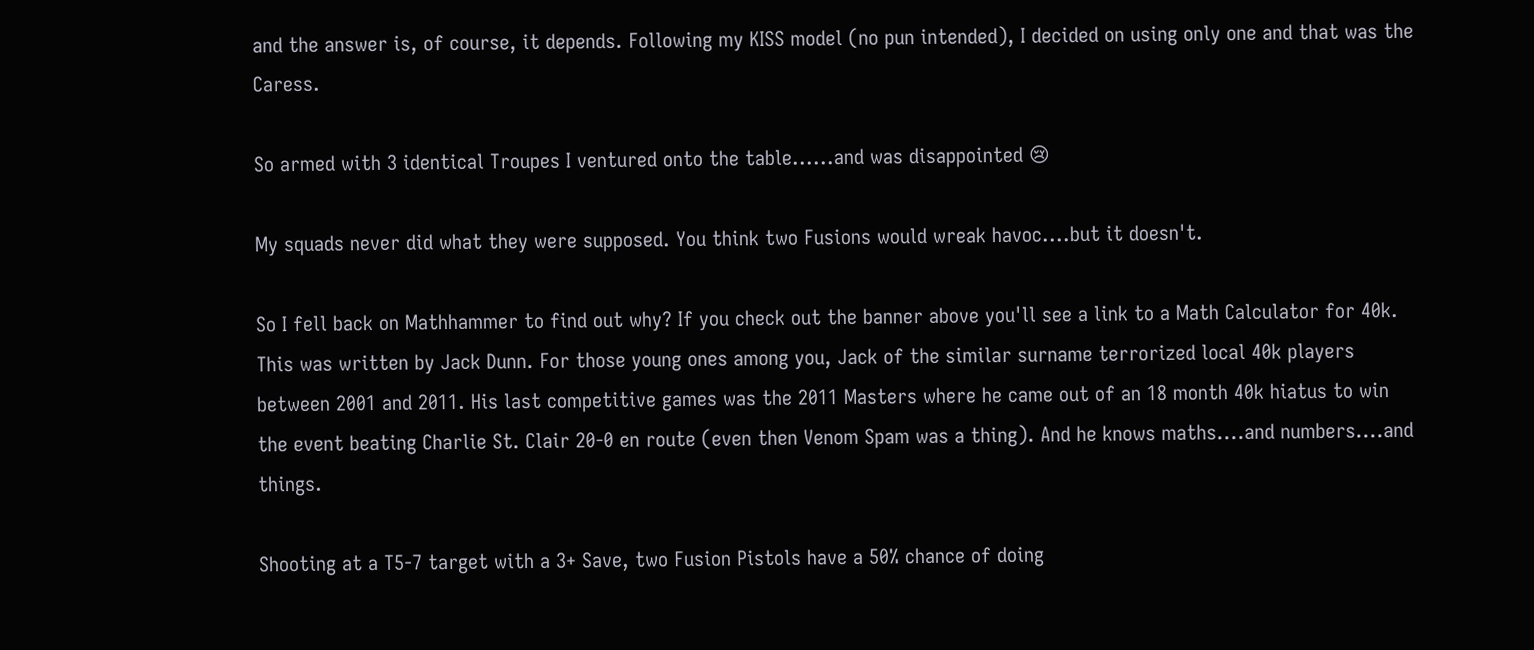and the answer is, of course, it depends. Following my KISS model (no pun intended), I decided on using only one and that was the Caress.

So armed with 3 identical Troupes I ventured onto the table......and was disappointed 😢

My squads never did what they were supposed. You think two Fusions would wreak havoc....but it doesn't.

So I fell back on Mathhammer to find out why? If you check out the banner above you'll see a link to a Math Calculator for 40k. This was written by Jack Dunn. For those young ones among you, Jack of the similar surname terrorized local 40k players between 2001 and 2011. His last competitive games was the 2011 Masters where he came out of an 18 month 40k hiatus to win the event beating Charlie St. Clair 20-0 en route (even then Venom Spam was a thing). And he knows maths....and numbers....and things.

Shooting at a T5-7 target with a 3+ Save, two Fusion Pistols have a 50% chance of doing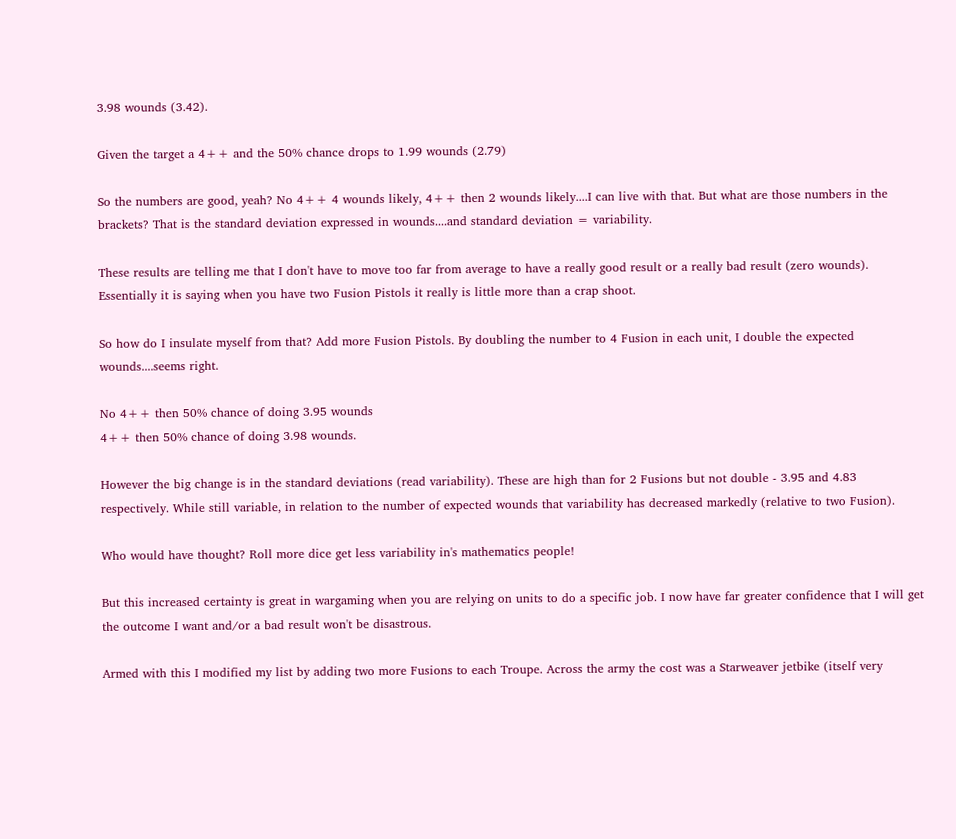3.98 wounds (3.42).

Given the target a 4++ and the 50% chance drops to 1.99 wounds (2.79)

So the numbers are good, yeah? No 4++ 4 wounds likely, 4++ then 2 wounds likely....I can live with that. But what are those numbers in the brackets? That is the standard deviation expressed in wounds....and standard deviation = variability.

These results are telling me that I don't have to move too far from average to have a really good result or a really bad result (zero wounds). Essentially it is saying when you have two Fusion Pistols it really is little more than a crap shoot.

So how do I insulate myself from that? Add more Fusion Pistols. By doubling the number to 4 Fusion in each unit, I double the expected wounds....seems right.

No 4++ then 50% chance of doing 3.95 wounds
4++ then 50% chance of doing 3.98 wounds.

However the big change is in the standard deviations (read variability). These are high than for 2 Fusions but not double - 3.95 and 4.83 respectively. While still variable, in relation to the number of expected wounds that variability has decreased markedly (relative to two Fusion).

Who would have thought? Roll more dice get less variability in's mathematics people!

But this increased certainty is great in wargaming when you are relying on units to do a specific job. I now have far greater confidence that I will get the outcome I want and/or a bad result won't be disastrous.

Armed with this I modified my list by adding two more Fusions to each Troupe. Across the army the cost was a Starweaver jetbike (itself very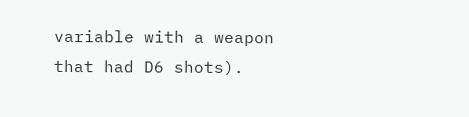variable with a weapon that had D6 shots).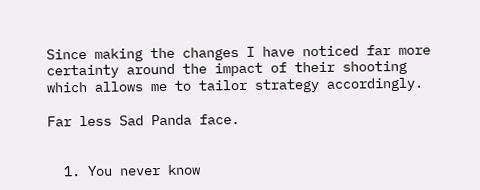Since making the changes I have noticed far more certainty around the impact of their shooting which allows me to tailor strategy accordingly.

Far less Sad Panda face.


  1. You never know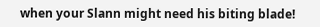when your Slann might need his biting blade!